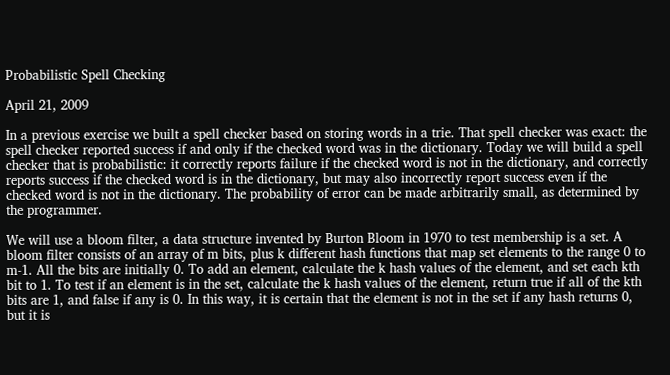Probabilistic Spell Checking

April 21, 2009

In a previous exercise we built a spell checker based on storing words in a trie. That spell checker was exact: the spell checker reported success if and only if the checked word was in the dictionary. Today we will build a spell checker that is probabilistic: it correctly reports failure if the checked word is not in the dictionary, and correctly reports success if the checked word is in the dictionary, but may also incorrectly report success even if the checked word is not in the dictionary. The probability of error can be made arbitrarily small, as determined by the programmer.

We will use a bloom filter, a data structure invented by Burton Bloom in 1970 to test membership is a set. A bloom filter consists of an array of m bits, plus k different hash functions that map set elements to the range 0 to m-1. All the bits are initially 0. To add an element, calculate the k hash values of the element, and set each kth bit to 1. To test if an element is in the set, calculate the k hash values of the element, return true if all of the kth bits are 1, and false if any is 0. In this way, it is certain that the element is not in the set if any hash returns 0, but it is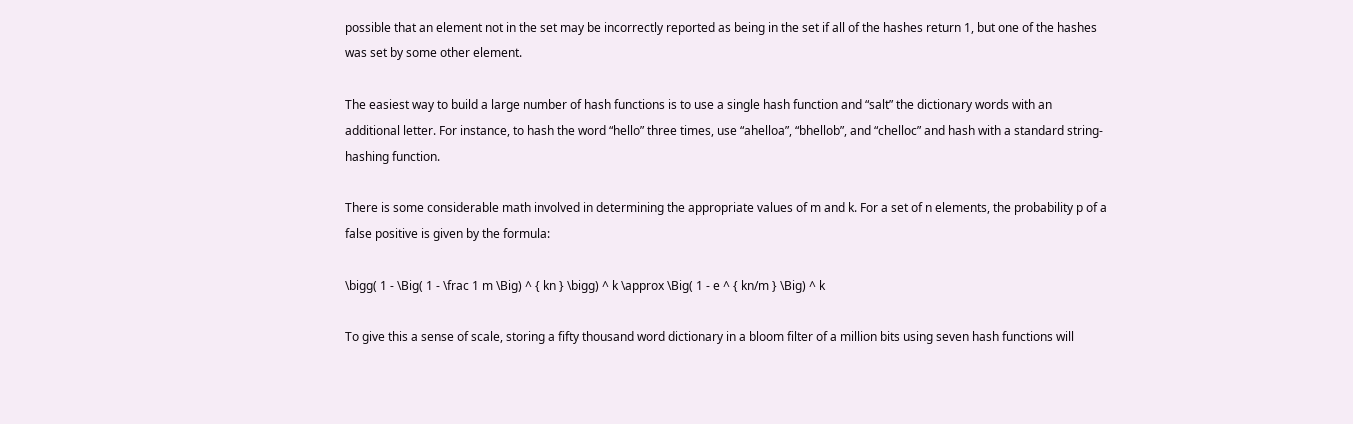possible that an element not in the set may be incorrectly reported as being in the set if all of the hashes return 1, but one of the hashes was set by some other element.

The easiest way to build a large number of hash functions is to use a single hash function and “salt” the dictionary words with an additional letter. For instance, to hash the word “hello” three times, use “ahelloa”, “bhellob”, and “chelloc” and hash with a standard string-hashing function.

There is some considerable math involved in determining the appropriate values of m and k. For a set of n elements, the probability p of a false positive is given by the formula:

\bigg( 1 - \Big( 1 - \frac 1 m \Big) ^ { kn } \bigg) ^ k \approx \Big( 1 - e ^ { kn/m } \Big) ^ k

To give this a sense of scale, storing a fifty thousand word dictionary in a bloom filter of a million bits using seven hash functions will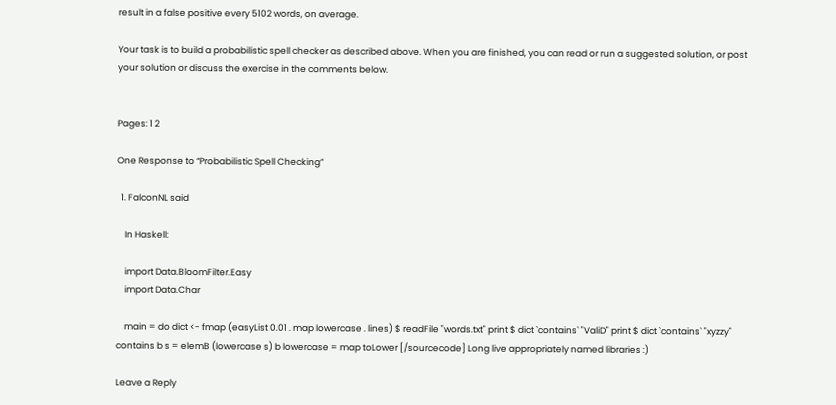result in a false positive every 5102 words, on average.

Your task is to build a probabilistic spell checker as described above. When you are finished, you can read or run a suggested solution, or post your solution or discuss the exercise in the comments below.


Pages: 1 2

One Response to “Probabilistic Spell Checking”

  1. FalconNL said

    In Haskell:

    import Data.BloomFilter.Easy
    import Data.Char

    main = do dict <- fmap (easyList 0.01 . map lowercase . lines) $ readFile "words.txt" print $ dict `contains` "ValiD" print $ dict `contains` "xyzzy" contains b s = elemB (lowercase s) b lowercase = map toLower [/sourcecode] Long live appropriately named libraries :)

Leave a Reply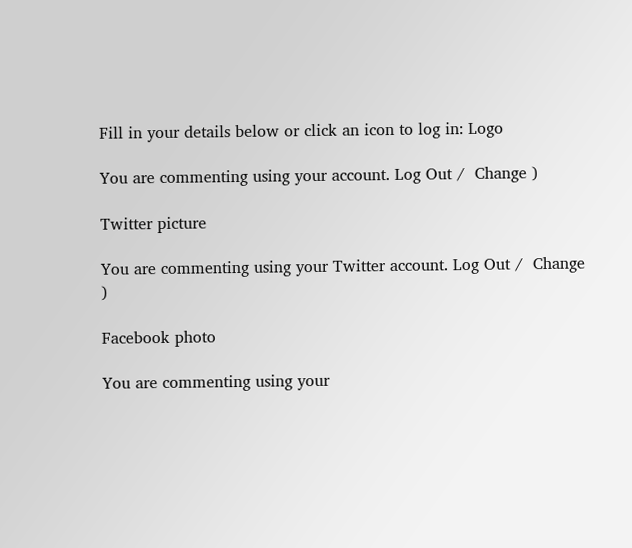Fill in your details below or click an icon to log in: Logo

You are commenting using your account. Log Out /  Change )

Twitter picture

You are commenting using your Twitter account. Log Out /  Change )

Facebook photo

You are commenting using your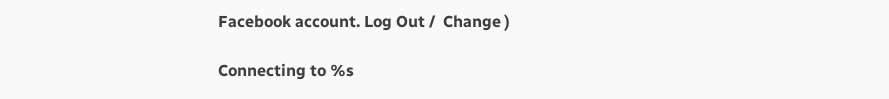Facebook account. Log Out /  Change )

Connecting to %s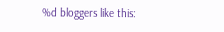%d bloggers like this: